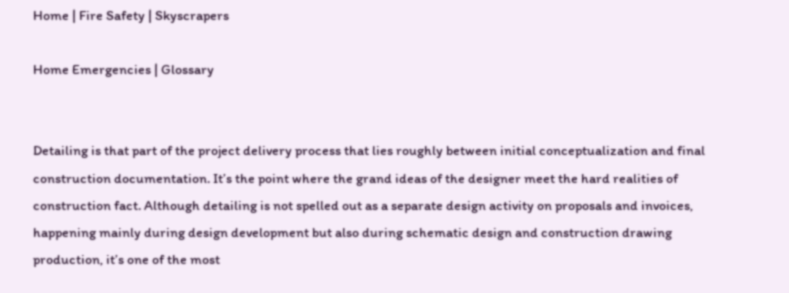Home | Fire Safety | Skyscrapers

Home Emergencies | Glossary


Detailing is that part of the project delivery process that lies roughly between initial conceptualization and final construction documentation. It’s the point where the grand ideas of the designer meet the hard realities of construction fact. Although detailing is not spelled out as a separate design activity on proposals and invoices, happening mainly during design development but also during schematic design and construction drawing production, it’s one of the most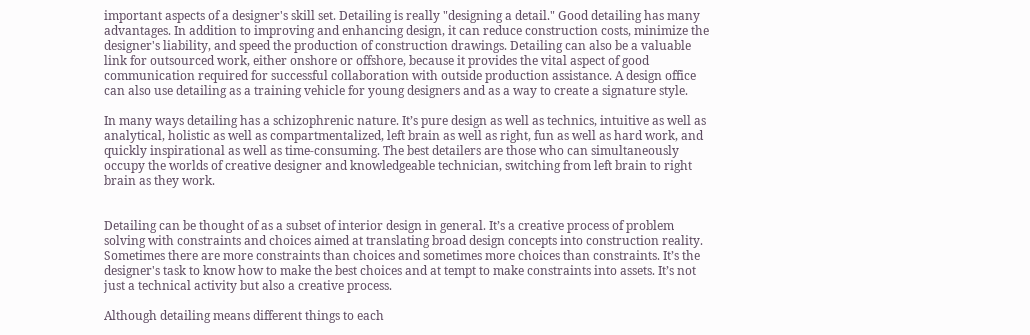important aspects of a designer's skill set. Detailing is really "designing a detail." Good detailing has many advantages. In addition to improving and enhancing design, it can reduce construction costs, minimize the designer's liability, and speed the production of construction drawings. Detailing can also be a valuable link for outsourced work, either onshore or offshore, because it provides the vital aspect of good communication required for successful collaboration with outside production assistance. A design office can also use detailing as a training vehicle for young designers and as a way to create a signature style.

In many ways detailing has a schizophrenic nature. It’s pure design as well as technics, intuitive as well as analytical, holistic as well as compartmentalized, left brain as well as right, fun as well as hard work, and quickly inspirational as well as time-consuming. The best detailers are those who can simultaneously occupy the worlds of creative designer and knowledgeable technician, switching from left brain to right brain as they work.


Detailing can be thought of as a subset of interior design in general. It’s a creative process of problem solving with constraints and choices aimed at translating broad design concepts into construction reality. Sometimes there are more constraints than choices and sometimes more choices than constraints. It’s the designer's task to know how to make the best choices and at tempt to make constraints into assets. It’s not just a technical activity but also a creative process.

Although detailing means different things to each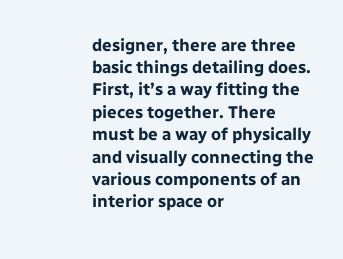designer, there are three basic things detailing does. First, it’s a way fitting the pieces together. There must be a way of physically and visually connecting the various components of an interior space or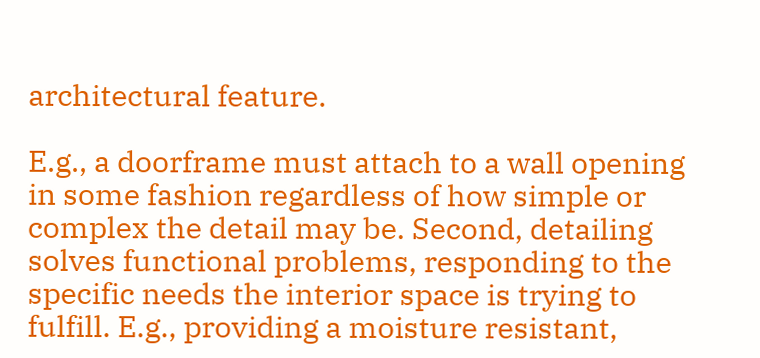architectural feature.

E.g., a doorframe must attach to a wall opening in some fashion regardless of how simple or complex the detail may be. Second, detailing solves functional problems, responding to the specific needs the interior space is trying to fulfill. E.g., providing a moisture resistant,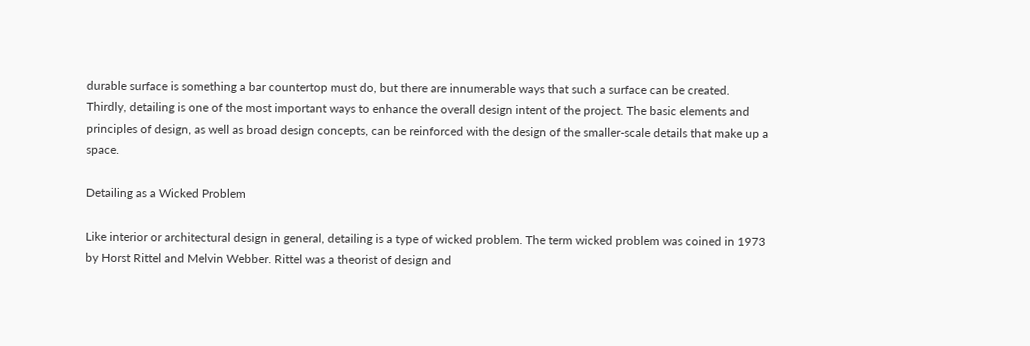durable surface is something a bar countertop must do, but there are innumerable ways that such a surface can be created. Thirdly, detailing is one of the most important ways to enhance the overall design intent of the project. The basic elements and principles of design, as well as broad design concepts, can be reinforced with the design of the smaller-scale details that make up a space.

Detailing as a Wicked Problem

Like interior or architectural design in general, detailing is a type of wicked problem. The term wicked problem was coined in 1973 by Horst Rittel and Melvin Webber. Rittel was a theorist of design and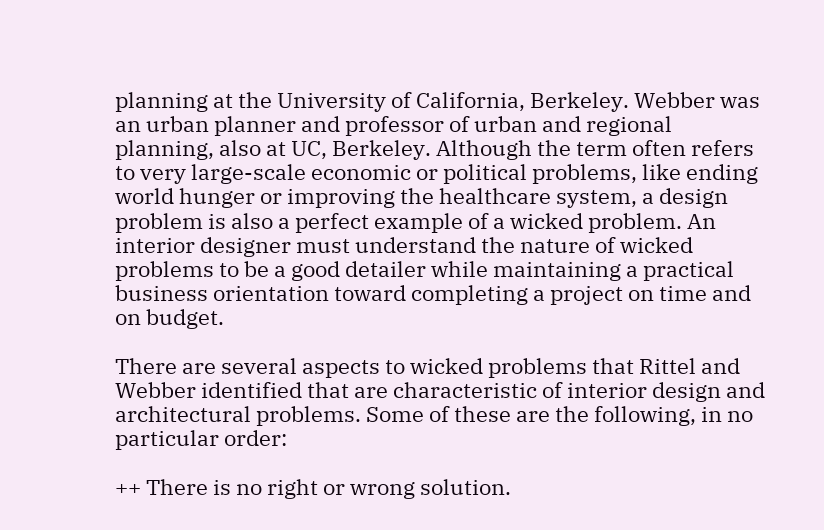planning at the University of California, Berkeley. Webber was an urban planner and professor of urban and regional planning, also at UC, Berkeley. Although the term often refers to very large-scale economic or political problems, like ending world hunger or improving the healthcare system, a design problem is also a perfect example of a wicked problem. An interior designer must understand the nature of wicked problems to be a good detailer while maintaining a practical business orientation toward completing a project on time and on budget.

There are several aspects to wicked problems that Rittel and Webber identified that are characteristic of interior design and architectural problems. Some of these are the following, in no particular order:

++ There is no right or wrong solution.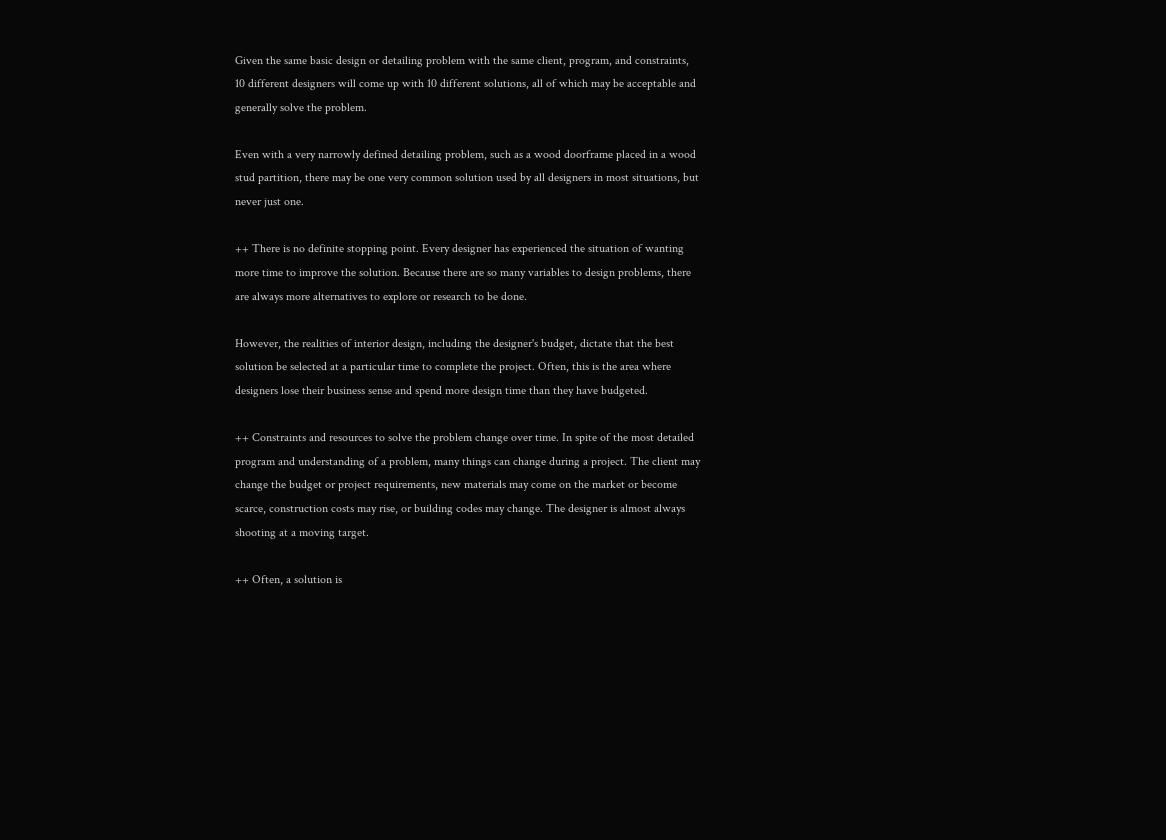Given the same basic design or detailing problem with the same client, program, and constraints, 10 different designers will come up with 10 different solutions, all of which may be acceptable and generally solve the problem.

Even with a very narrowly defined detailing problem, such as a wood doorframe placed in a wood stud partition, there may be one very common solution used by all designers in most situations, but never just one.

++ There is no definite stopping point. Every designer has experienced the situation of wanting more time to improve the solution. Because there are so many variables to design problems, there are always more alternatives to explore or research to be done.

However, the realities of interior design, including the designer's budget, dictate that the best solution be selected at a particular time to complete the project. Often, this is the area where designers lose their business sense and spend more design time than they have budgeted.

++ Constraints and resources to solve the problem change over time. In spite of the most detailed program and understanding of a problem, many things can change during a project. The client may change the budget or project requirements, new materials may come on the market or become scarce, construction costs may rise, or building codes may change. The designer is almost always shooting at a moving target.

++ Often, a solution is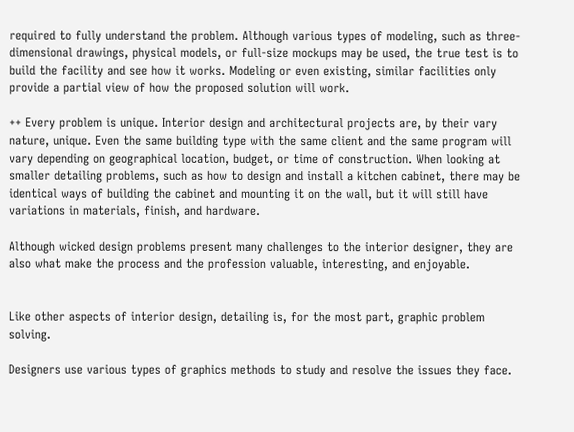required to fully understand the problem. Although various types of modeling, such as three-dimensional drawings, physical models, or full-size mockups may be used, the true test is to build the facility and see how it works. Modeling or even existing, similar facilities only provide a partial view of how the proposed solution will work.

++ Every problem is unique. Interior design and architectural projects are, by their vary nature, unique. Even the same building type with the same client and the same program will vary depending on geographical location, budget, or time of construction. When looking at smaller detailing problems, such as how to design and install a kitchen cabinet, there may be identical ways of building the cabinet and mounting it on the wall, but it will still have variations in materials, finish, and hardware.

Although wicked design problems present many challenges to the interior designer, they are also what make the process and the profession valuable, interesting, and enjoyable.


Like other aspects of interior design, detailing is, for the most part, graphic problem solving.

Designers use various types of graphics methods to study and resolve the issues they face.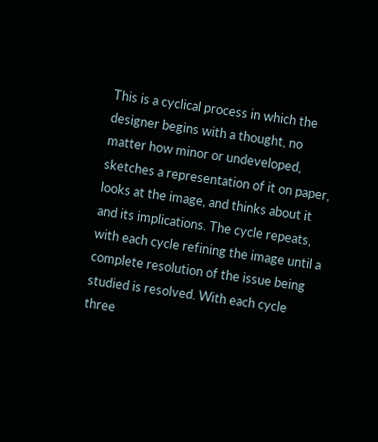This is a cyclical process in which the designer begins with a thought, no matter how minor or undeveloped, sketches a representation of it on paper, looks at the image, and thinks about it and its implications. The cycle repeats, with each cycle refining the image until a complete resolution of the issue being studied is resolved. With each cycle three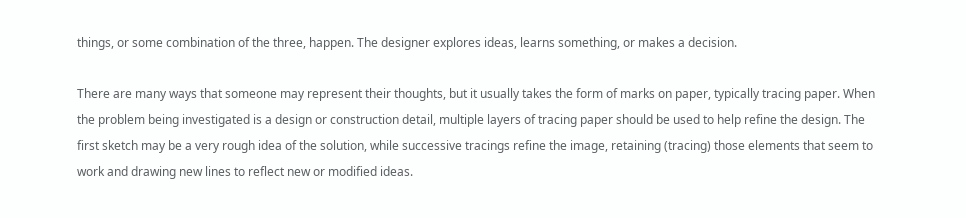things, or some combination of the three, happen. The designer explores ideas, learns something, or makes a decision.

There are many ways that someone may represent their thoughts, but it usually takes the form of marks on paper, typically tracing paper. When the problem being investigated is a design or construction detail, multiple layers of tracing paper should be used to help refine the design. The first sketch may be a very rough idea of the solution, while successive tracings refine the image, retaining (tracing) those elements that seem to work and drawing new lines to reflect new or modified ideas.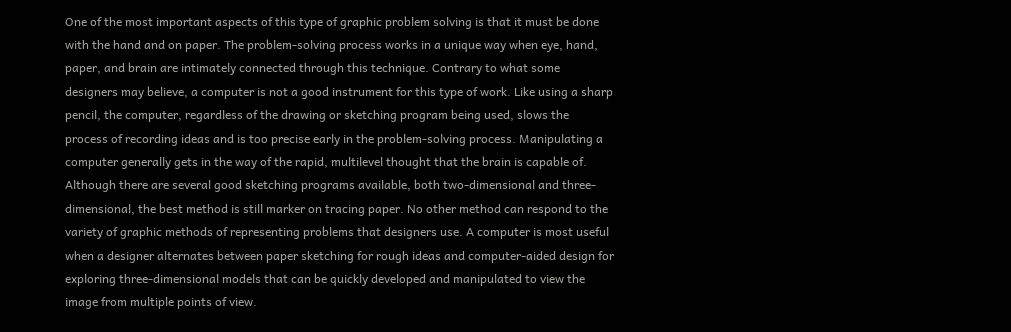One of the most important aspects of this type of graphic problem solving is that it must be done with the hand and on paper. The problem-solving process works in a unique way when eye, hand, paper, and brain are intimately connected through this technique. Contrary to what some designers may believe, a computer is not a good instrument for this type of work. Like using a sharp pencil, the computer, regardless of the drawing or sketching program being used, slows the process of recording ideas and is too precise early in the problem-solving process. Manipulating a computer generally gets in the way of the rapid, multilevel thought that the brain is capable of. Although there are several good sketching programs available, both two-dimensional and three-dimensional, the best method is still marker on tracing paper. No other method can respond to the variety of graphic methods of representing problems that designers use. A computer is most useful when a designer alternates between paper sketching for rough ideas and computer-aided design for exploring three-dimensional models that can be quickly developed and manipulated to view the image from multiple points of view.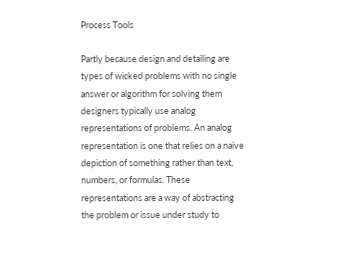Process Tools

Partly because design and detailing are types of wicked problems with no single answer or algorithm for solving them designers typically use analog representations of problems. An analog representation is one that relies on a naive depiction of something rather than text, numbers, or formulas. These representations are a way of abstracting the problem or issue under study to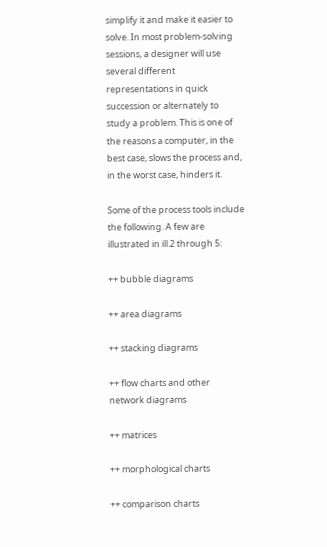simplify it and make it easier to solve. In most problem-solving sessions, a designer will use several different representations in quick succession or alternately to study a problem. This is one of the reasons a computer, in the best case, slows the process and, in the worst case, hinders it.

Some of the process tools include the following. A few are illustrated in ill.2 through 5:

++ bubble diagrams

++ area diagrams

++ stacking diagrams

++ flow charts and other network diagrams

++ matrices

++ morphological charts

++ comparison charts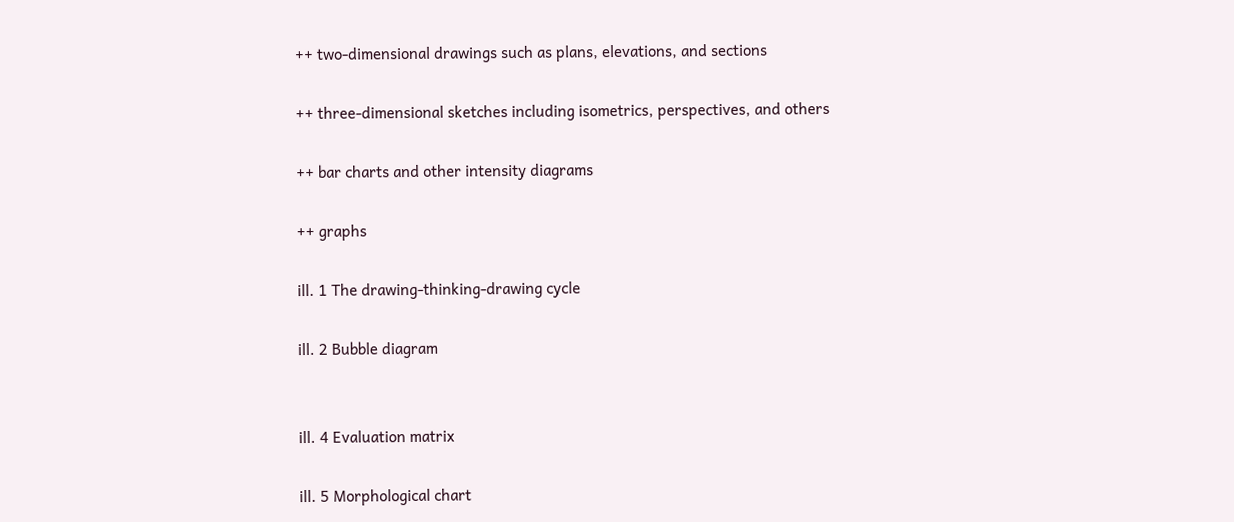++ two-dimensional drawings such as plans, elevations, and sections

++ three-dimensional sketches including isometrics, perspectives, and others

++ bar charts and other intensity diagrams

++ graphs

ill. 1 The drawing-thinking-drawing cycle

ill. 2 Bubble diagram


ill. 4 Evaluation matrix

ill. 5 Morphological chart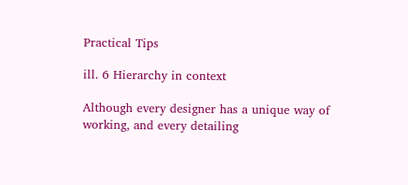Practical Tips

ill. 6 Hierarchy in context

Although every designer has a unique way of working, and every detailing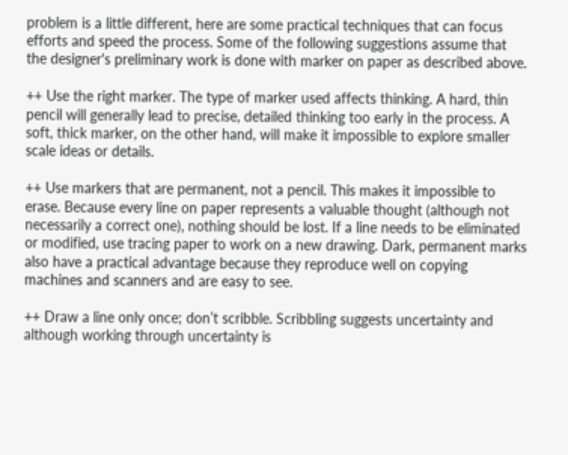problem is a little different, here are some practical techniques that can focus efforts and speed the process. Some of the following suggestions assume that the designer's preliminary work is done with marker on paper as described above.

++ Use the right marker. The type of marker used affects thinking. A hard, thin pencil will generally lead to precise, detailed thinking too early in the process. A soft, thick marker, on the other hand, will make it impossible to explore smaller scale ideas or details.

++ Use markers that are permanent, not a pencil. This makes it impossible to erase. Because every line on paper represents a valuable thought (although not necessarily a correct one), nothing should be lost. If a line needs to be eliminated or modified, use tracing paper to work on a new drawing. Dark, permanent marks also have a practical advantage because they reproduce well on copying machines and scanners and are easy to see.

++ Draw a line only once; don’t scribble. Scribbling suggests uncertainty and although working through uncertainty is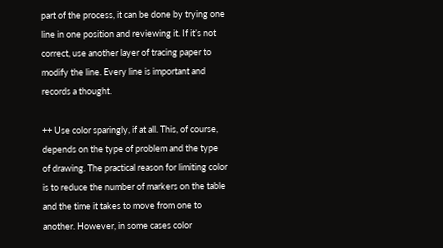part of the process, it can be done by trying one line in one position and reviewing it. If it’s not correct, use another layer of tracing paper to modify the line. Every line is important and records a thought.

++ Use color sparingly, if at all. This, of course, depends on the type of problem and the type of drawing. The practical reason for limiting color is to reduce the number of markers on the table and the time it takes to move from one to another. However, in some cases color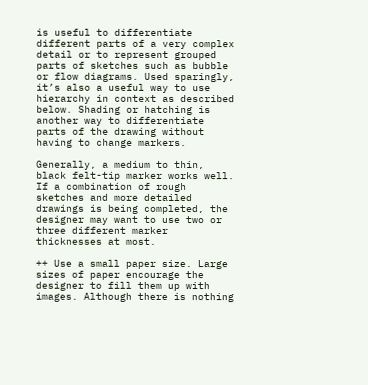is useful to differentiate different parts of a very complex detail or to represent grouped parts of sketches such as bubble or flow diagrams. Used sparingly, it’s also a useful way to use hierarchy in context as described below. Shading or hatching is another way to differentiate parts of the drawing without having to change markers.

Generally, a medium to thin, black felt-tip marker works well. If a combination of rough sketches and more detailed drawings is being completed, the designer may want to use two or three different marker thicknesses at most.

++ Use a small paper size. Large sizes of paper encourage the designer to fill them up with images. Although there is nothing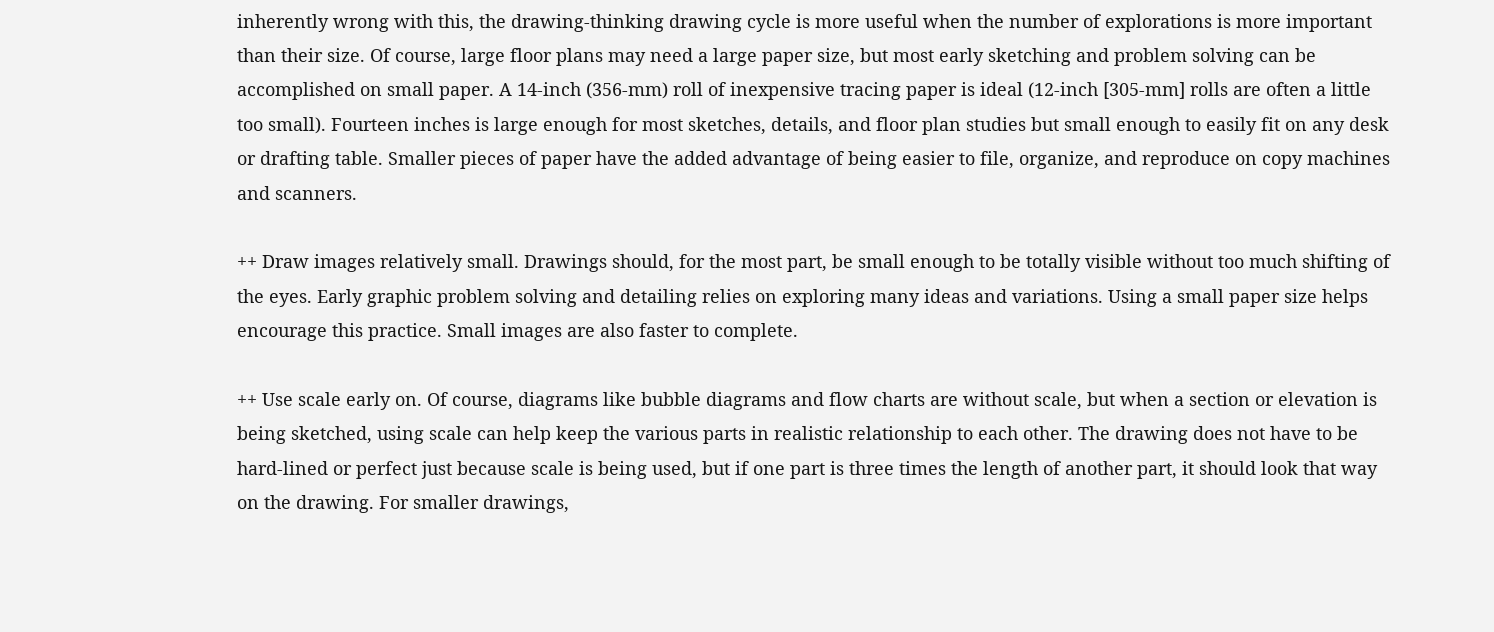inherently wrong with this, the drawing-thinking drawing cycle is more useful when the number of explorations is more important than their size. Of course, large floor plans may need a large paper size, but most early sketching and problem solving can be accomplished on small paper. A 14-inch (356-mm) roll of inexpensive tracing paper is ideal (12-inch [305-mm] rolls are often a little too small). Fourteen inches is large enough for most sketches, details, and floor plan studies but small enough to easily fit on any desk or drafting table. Smaller pieces of paper have the added advantage of being easier to file, organize, and reproduce on copy machines and scanners.

++ Draw images relatively small. Drawings should, for the most part, be small enough to be totally visible without too much shifting of the eyes. Early graphic problem solving and detailing relies on exploring many ideas and variations. Using a small paper size helps encourage this practice. Small images are also faster to complete.

++ Use scale early on. Of course, diagrams like bubble diagrams and flow charts are without scale, but when a section or elevation is being sketched, using scale can help keep the various parts in realistic relationship to each other. The drawing does not have to be hard-lined or perfect just because scale is being used, but if one part is three times the length of another part, it should look that way on the drawing. For smaller drawings,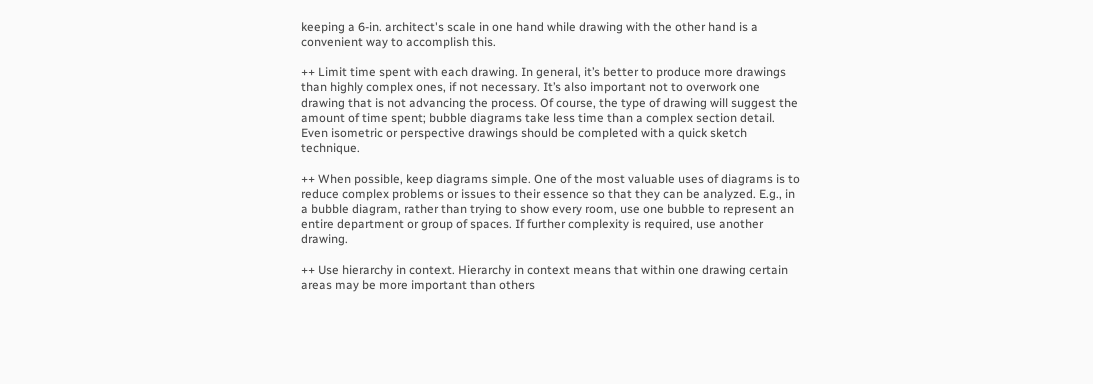keeping a 6-in. architect's scale in one hand while drawing with the other hand is a convenient way to accomplish this.

++ Limit time spent with each drawing. In general, it’s better to produce more drawings than highly complex ones, if not necessary. It’s also important not to overwork one drawing that is not advancing the process. Of course, the type of drawing will suggest the amount of time spent; bubble diagrams take less time than a complex section detail. Even isometric or perspective drawings should be completed with a quick sketch technique.

++ When possible, keep diagrams simple. One of the most valuable uses of diagrams is to reduce complex problems or issues to their essence so that they can be analyzed. E.g., in a bubble diagram, rather than trying to show every room, use one bubble to represent an entire department or group of spaces. If further complexity is required, use another drawing.

++ Use hierarchy in context. Hierarchy in context means that within one drawing certain areas may be more important than others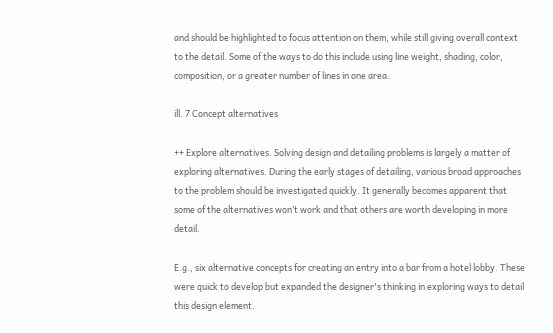and should be highlighted to focus attention on them, while still giving overall context to the detail. Some of the ways to do this include using line weight, shading, color, composition, or a greater number of lines in one area.

ill. 7 Concept alternatives

++ Explore alternatives. Solving design and detailing problems is largely a matter of exploring alternatives. During the early stages of detailing, various broad approaches to the problem should be investigated quickly. It generally becomes apparent that some of the alternatives won’t work and that others are worth developing in more detail.

E.g., six alternative concepts for creating an entry into a bar from a hotel lobby. These were quick to develop but expanded the designer's thinking in exploring ways to detail this design element.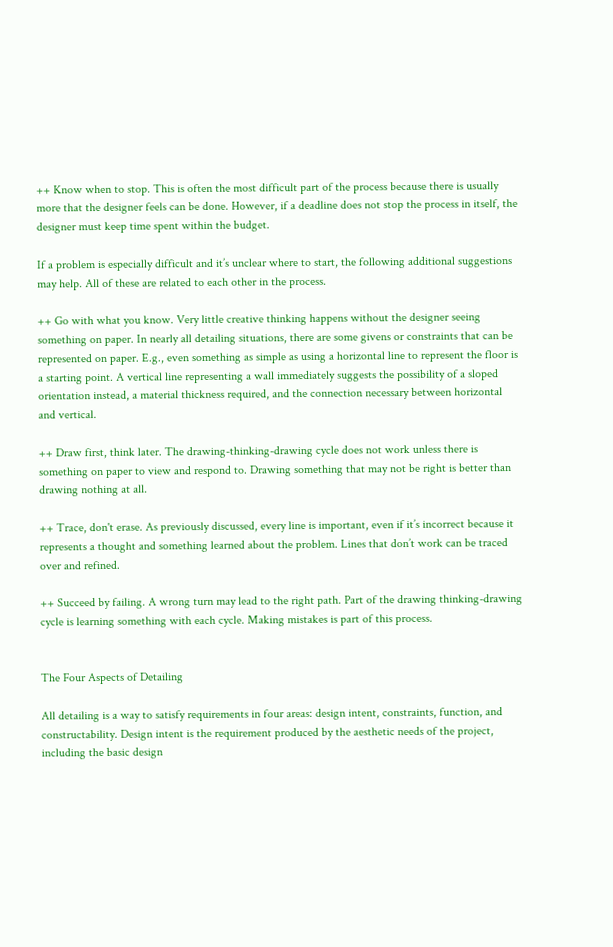++ Know when to stop. This is often the most difficult part of the process because there is usually more that the designer feels can be done. However, if a deadline does not stop the process in itself, the designer must keep time spent within the budget.

If a problem is especially difficult and it’s unclear where to start, the following additional suggestions may help. All of these are related to each other in the process.

++ Go with what you know. Very little creative thinking happens without the designer seeing something on paper. In nearly all detailing situations, there are some givens or constraints that can be represented on paper. E.g., even something as simple as using a horizontal line to represent the floor is a starting point. A vertical line representing a wall immediately suggests the possibility of a sloped orientation instead, a material thickness required, and the connection necessary between horizontal and vertical.

++ Draw first, think later. The drawing-thinking-drawing cycle does not work unless there is something on paper to view and respond to. Drawing something that may not be right is better than drawing nothing at all.

++ Trace, don't erase. As previously discussed, every line is important, even if it’s incorrect because it represents a thought and something learned about the problem. Lines that don’t work can be traced over and refined.

++ Succeed by failing. A wrong turn may lead to the right path. Part of the drawing thinking-drawing cycle is learning something with each cycle. Making mistakes is part of this process.


The Four Aspects of Detailing

All detailing is a way to satisfy requirements in four areas: design intent, constraints, function, and constructability. Design intent is the requirement produced by the aesthetic needs of the project, including the basic design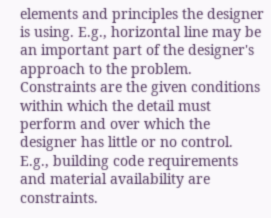elements and principles the designer is using. E.g., horizontal line may be an important part of the designer's approach to the problem. Constraints are the given conditions within which the detail must perform and over which the designer has little or no control. E.g., building code requirements and material availability are constraints.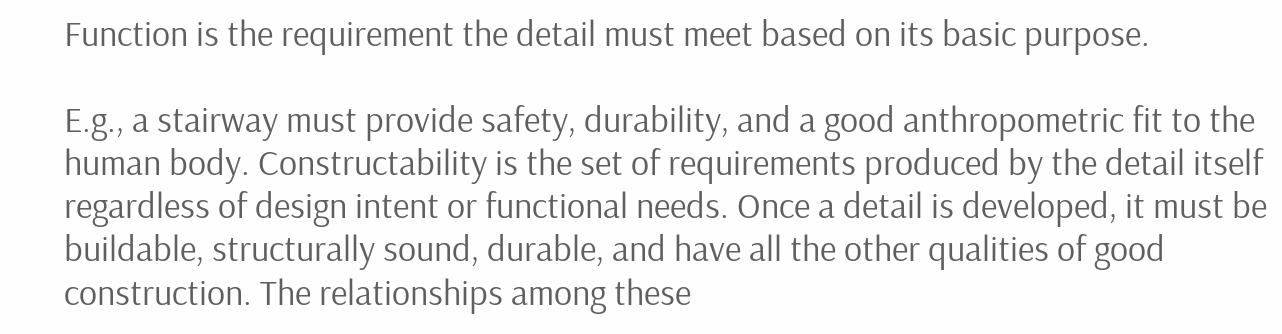Function is the requirement the detail must meet based on its basic purpose.

E.g., a stairway must provide safety, durability, and a good anthropometric fit to the human body. Constructability is the set of requirements produced by the detail itself regardless of design intent or functional needs. Once a detail is developed, it must be buildable, structurally sound, durable, and have all the other qualities of good construction. The relationships among these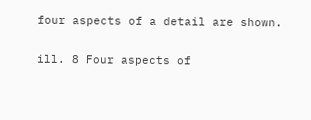four aspects of a detail are shown.

ill. 8 Four aspects of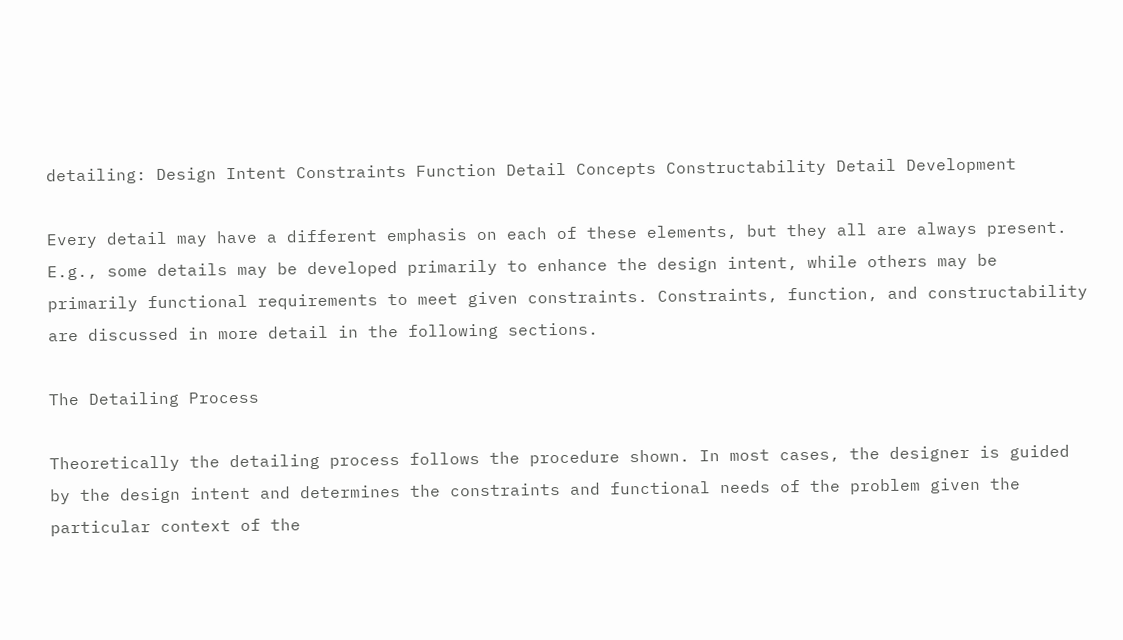detailing: Design Intent Constraints Function Detail Concepts Constructability Detail Development

Every detail may have a different emphasis on each of these elements, but they all are always present. E.g., some details may be developed primarily to enhance the design intent, while others may be primarily functional requirements to meet given constraints. Constraints, function, and constructability are discussed in more detail in the following sections.

The Detailing Process

Theoretically the detailing process follows the procedure shown. In most cases, the designer is guided by the design intent and determines the constraints and functional needs of the problem given the particular context of the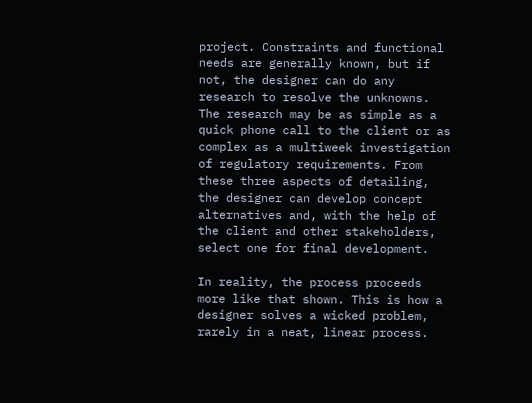project. Constraints and functional needs are generally known, but if not, the designer can do any research to resolve the unknowns. The research may be as simple as a quick phone call to the client or as complex as a multiweek investigation of regulatory requirements. From these three aspects of detailing, the designer can develop concept alternatives and, with the help of the client and other stakeholders, select one for final development.

In reality, the process proceeds more like that shown. This is how a designer solves a wicked problem, rarely in a neat, linear process.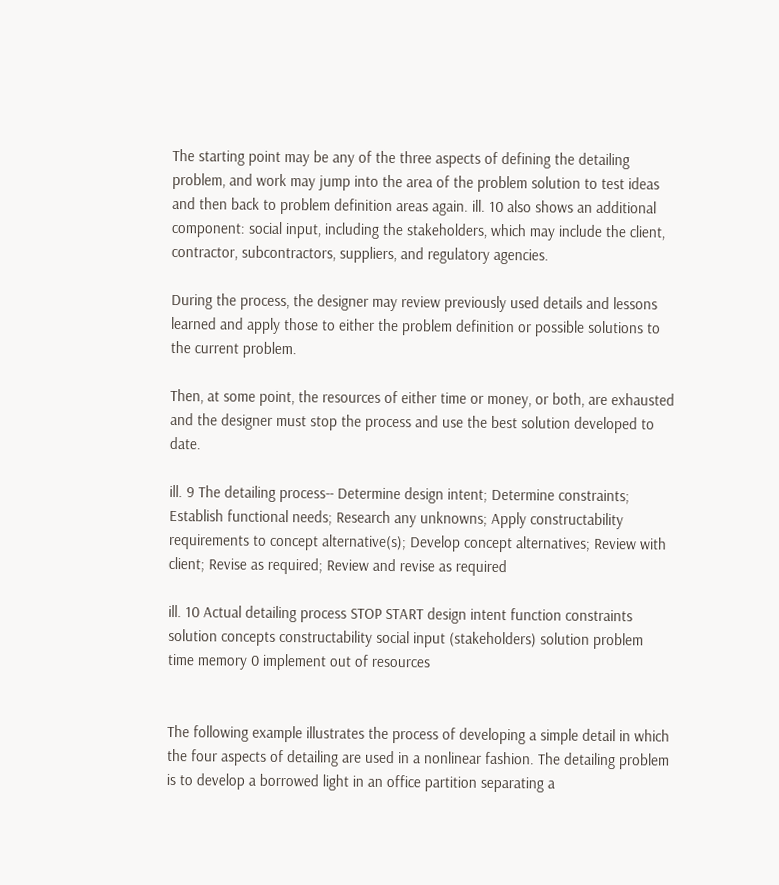The starting point may be any of the three aspects of defining the detailing problem, and work may jump into the area of the problem solution to test ideas and then back to problem definition areas again. ill. 10 also shows an additional component: social input, including the stakeholders, which may include the client, contractor, subcontractors, suppliers, and regulatory agencies.

During the process, the designer may review previously used details and lessons learned and apply those to either the problem definition or possible solutions to the current problem.

Then, at some point, the resources of either time or money, or both, are exhausted and the designer must stop the process and use the best solution developed to date.

ill. 9 The detailing process-- Determine design intent; Determine constraints; Establish functional needs; Research any unknowns; Apply constructability requirements to concept alternative(s); Develop concept alternatives; Review with client; Revise as required; Review and revise as required

ill. 10 Actual detailing process STOP START design intent function constraints solution concepts constructability social input (stakeholders) solution problem time memory 0 implement out of resources


The following example illustrates the process of developing a simple detail in which the four aspects of detailing are used in a nonlinear fashion. The detailing problem is to develop a borrowed light in an office partition separating a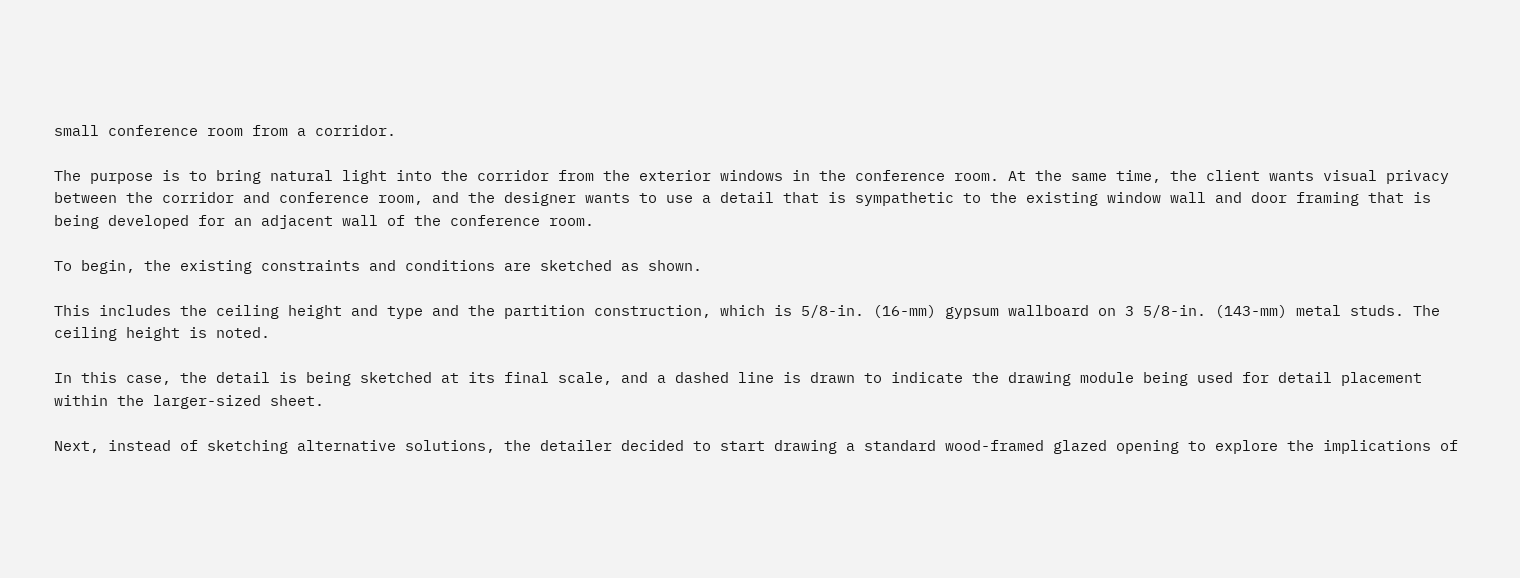small conference room from a corridor.

The purpose is to bring natural light into the corridor from the exterior windows in the conference room. At the same time, the client wants visual privacy between the corridor and conference room, and the designer wants to use a detail that is sympathetic to the existing window wall and door framing that is being developed for an adjacent wall of the conference room.

To begin, the existing constraints and conditions are sketched as shown.

This includes the ceiling height and type and the partition construction, which is 5/8-in. (16-mm) gypsum wallboard on 3 5/8-in. (143-mm) metal studs. The ceiling height is noted.

In this case, the detail is being sketched at its final scale, and a dashed line is drawn to indicate the drawing module being used for detail placement within the larger-sized sheet.

Next, instead of sketching alternative solutions, the detailer decided to start drawing a standard wood-framed glazed opening to explore the implications of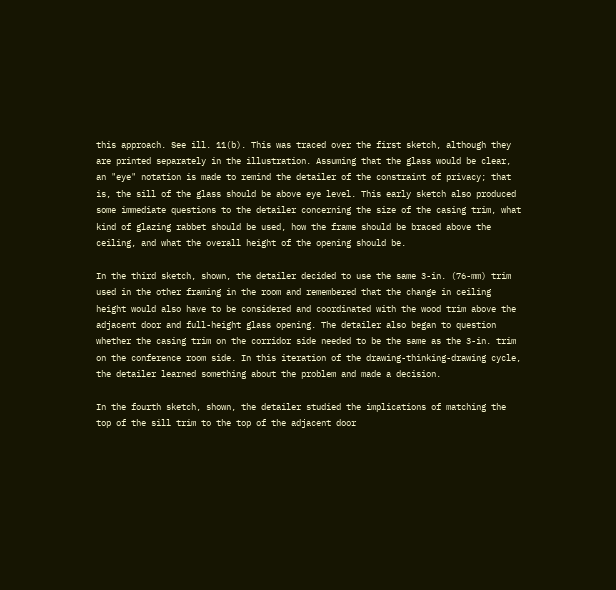this approach. See ill. 11(b). This was traced over the first sketch, although they are printed separately in the illustration. Assuming that the glass would be clear, an "eye" notation is made to remind the detailer of the constraint of privacy; that is, the sill of the glass should be above eye level. This early sketch also produced some immediate questions to the detailer concerning the size of the casing trim, what kind of glazing rabbet should be used, how the frame should be braced above the ceiling, and what the overall height of the opening should be.

In the third sketch, shown, the detailer decided to use the same 3-in. (76-mm) trim used in the other framing in the room and remembered that the change in ceiling height would also have to be considered and coordinated with the wood trim above the adjacent door and full-height glass opening. The detailer also began to question whether the casing trim on the corridor side needed to be the same as the 3-in. trim on the conference room side. In this iteration of the drawing-thinking-drawing cycle, the detailer learned something about the problem and made a decision.

In the fourth sketch, shown, the detailer studied the implications of matching the top of the sill trim to the top of the adjacent door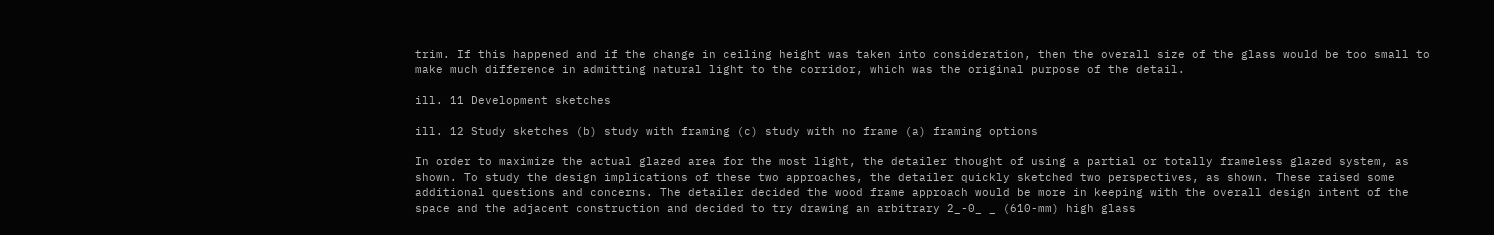trim. If this happened and if the change in ceiling height was taken into consideration, then the overall size of the glass would be too small to make much difference in admitting natural light to the corridor, which was the original purpose of the detail.

ill. 11 Development sketches

ill. 12 Study sketches (b) study with framing (c) study with no frame (a) framing options

In order to maximize the actual glazed area for the most light, the detailer thought of using a partial or totally frameless glazed system, as shown. To study the design implications of these two approaches, the detailer quickly sketched two perspectives, as shown. These raised some additional questions and concerns. The detailer decided the wood frame approach would be more in keeping with the overall design intent of the space and the adjacent construction and decided to try drawing an arbitrary 2_-0_ _ (610-mm) high glass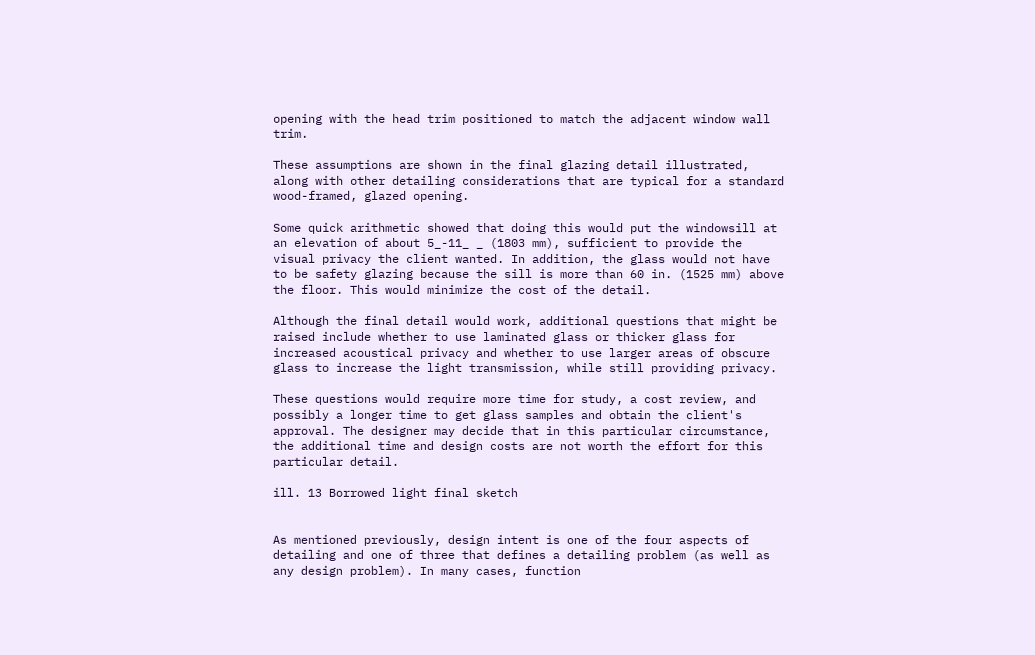opening with the head trim positioned to match the adjacent window wall trim.

These assumptions are shown in the final glazing detail illustrated, along with other detailing considerations that are typical for a standard wood-framed, glazed opening.

Some quick arithmetic showed that doing this would put the windowsill at an elevation of about 5_-11_ _ (1803 mm), sufficient to provide the visual privacy the client wanted. In addition, the glass would not have to be safety glazing because the sill is more than 60 in. (1525 mm) above the floor. This would minimize the cost of the detail.

Although the final detail would work, additional questions that might be raised include whether to use laminated glass or thicker glass for increased acoustical privacy and whether to use larger areas of obscure glass to increase the light transmission, while still providing privacy.

These questions would require more time for study, a cost review, and possibly a longer time to get glass samples and obtain the client's approval. The designer may decide that in this particular circumstance, the additional time and design costs are not worth the effort for this particular detail.

ill. 13 Borrowed light final sketch


As mentioned previously, design intent is one of the four aspects of detailing and one of three that defines a detailing problem (as well as any design problem). In many cases, function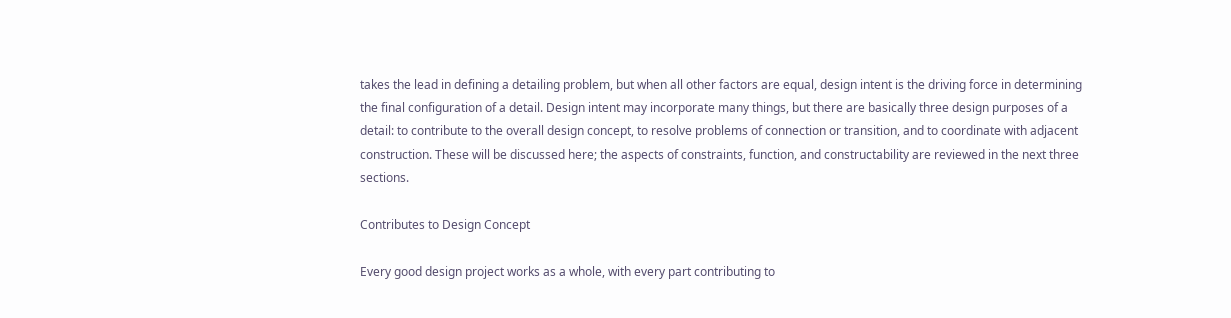takes the lead in defining a detailing problem, but when all other factors are equal, design intent is the driving force in determining the final configuration of a detail. Design intent may incorporate many things, but there are basically three design purposes of a detail: to contribute to the overall design concept, to resolve problems of connection or transition, and to coordinate with adjacent construction. These will be discussed here; the aspects of constraints, function, and constructability are reviewed in the next three sections.

Contributes to Design Concept

Every good design project works as a whole, with every part contributing to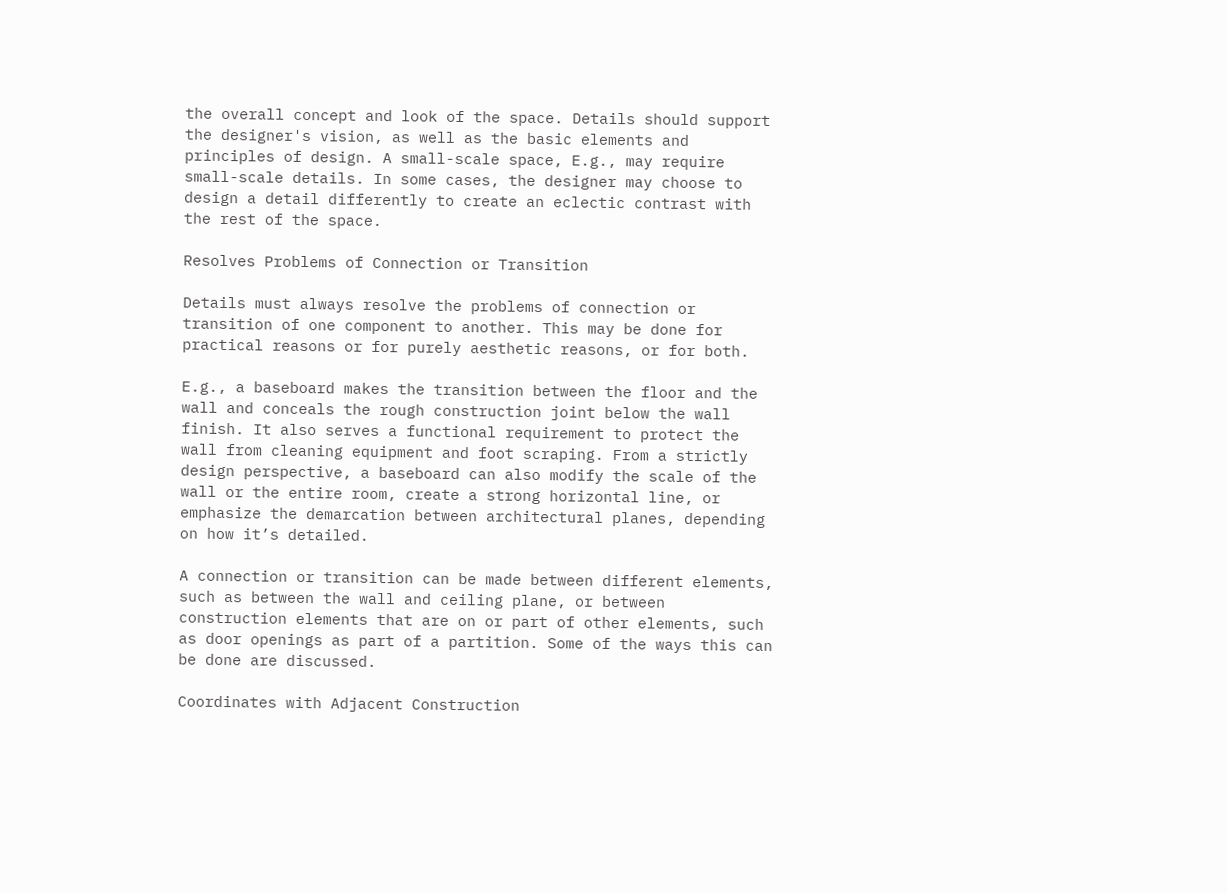the overall concept and look of the space. Details should support the designer's vision, as well as the basic elements and principles of design. A small-scale space, E.g., may require small-scale details. In some cases, the designer may choose to design a detail differently to create an eclectic contrast with the rest of the space.

Resolves Problems of Connection or Transition

Details must always resolve the problems of connection or transition of one component to another. This may be done for practical reasons or for purely aesthetic reasons, or for both.

E.g., a baseboard makes the transition between the floor and the wall and conceals the rough construction joint below the wall finish. It also serves a functional requirement to protect the wall from cleaning equipment and foot scraping. From a strictly design perspective, a baseboard can also modify the scale of the wall or the entire room, create a strong horizontal line, or emphasize the demarcation between architectural planes, depending on how it’s detailed.

A connection or transition can be made between different elements, such as between the wall and ceiling plane, or between construction elements that are on or part of other elements, such as door openings as part of a partition. Some of the ways this can be done are discussed.

Coordinates with Adjacent Construction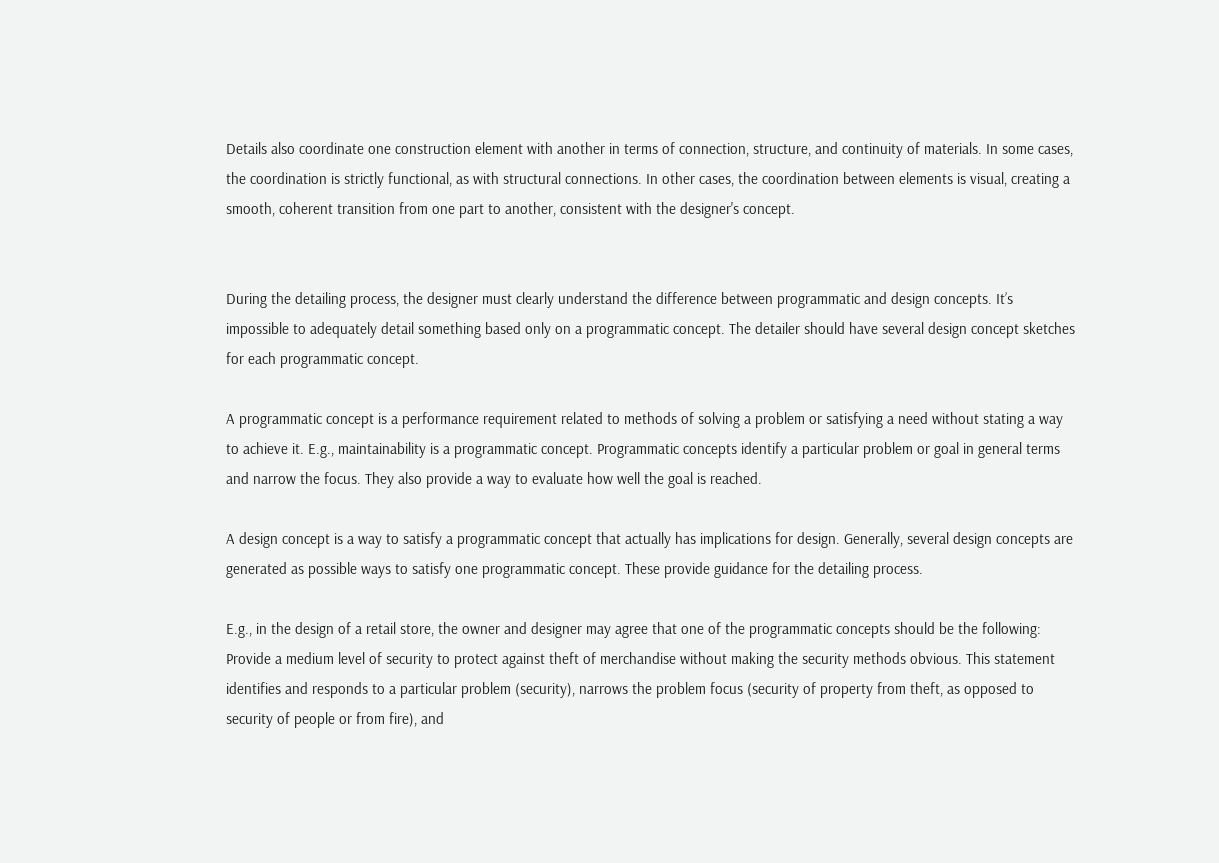Details also coordinate one construction element with another in terms of connection, structure, and continuity of materials. In some cases, the coordination is strictly functional, as with structural connections. In other cases, the coordination between elements is visual, creating a smooth, coherent transition from one part to another, consistent with the designer's concept.


During the detailing process, the designer must clearly understand the difference between programmatic and design concepts. It’s impossible to adequately detail something based only on a programmatic concept. The detailer should have several design concept sketches for each programmatic concept.

A programmatic concept is a performance requirement related to methods of solving a problem or satisfying a need without stating a way to achieve it. E.g., maintainability is a programmatic concept. Programmatic concepts identify a particular problem or goal in general terms and narrow the focus. They also provide a way to evaluate how well the goal is reached.

A design concept is a way to satisfy a programmatic concept that actually has implications for design. Generally, several design concepts are generated as possible ways to satisfy one programmatic concept. These provide guidance for the detailing process.

E.g., in the design of a retail store, the owner and designer may agree that one of the programmatic concepts should be the following: Provide a medium level of security to protect against theft of merchandise without making the security methods obvious. This statement identifies and responds to a particular problem (security), narrows the problem focus (security of property from theft, as opposed to security of people or from fire), and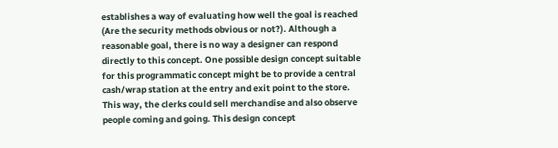establishes a way of evaluating how well the goal is reached (Are the security methods obvious or not?). Although a reasonable goal, there is no way a designer can respond directly to this concept. One possible design concept suitable for this programmatic concept might be to provide a central cash/wrap station at the entry and exit point to the store. This way, the clerks could sell merchandise and also observe people coming and going. This design concept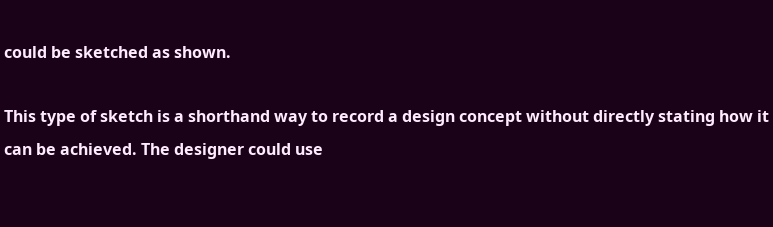could be sketched as shown.

This type of sketch is a shorthand way to record a design concept without directly stating how it can be achieved. The designer could use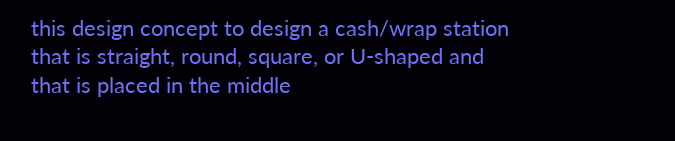this design concept to design a cash/wrap station that is straight, round, square, or U-shaped and that is placed in the middle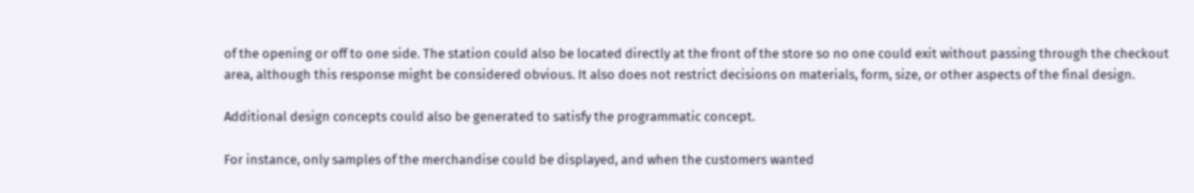of the opening or off to one side. The station could also be located directly at the front of the store so no one could exit without passing through the checkout area, although this response might be considered obvious. It also does not restrict decisions on materials, form, size, or other aspects of the final design.

Additional design concepts could also be generated to satisfy the programmatic concept.

For instance, only samples of the merchandise could be displayed, and when the customers wanted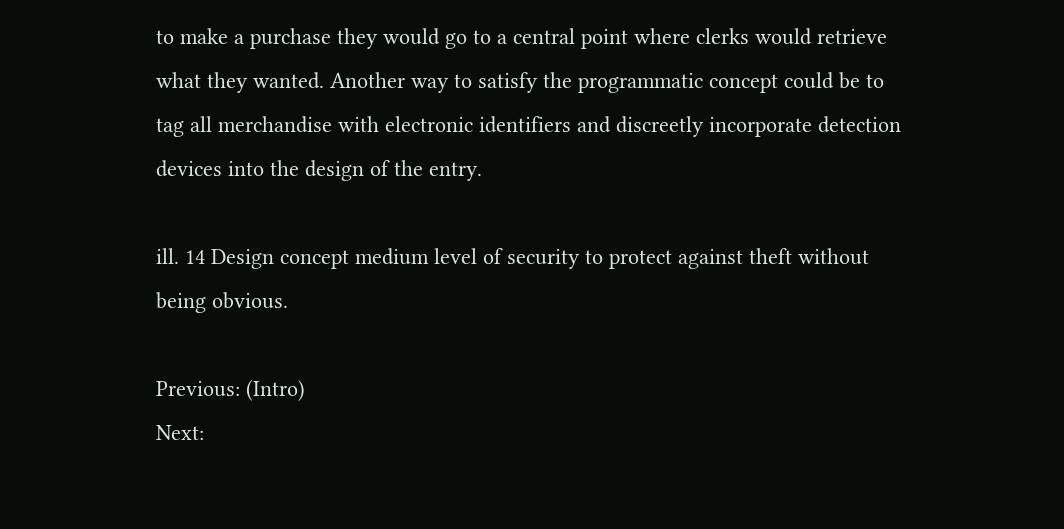to make a purchase they would go to a central point where clerks would retrieve what they wanted. Another way to satisfy the programmatic concept could be to tag all merchandise with electronic identifiers and discreetly incorporate detection devices into the design of the entry.

ill. 14 Design concept medium level of security to protect against theft without being obvious.

Previous: (Intro)
Next: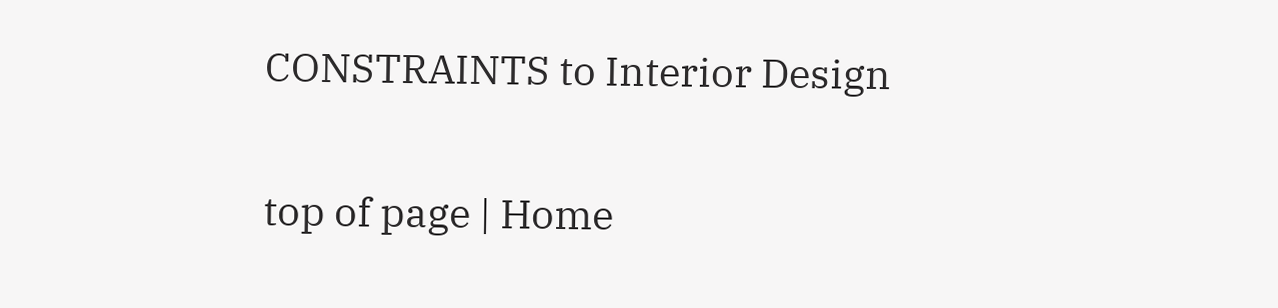CONSTRAINTS to Interior Design

top of page | Home